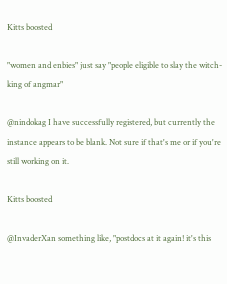Kitts boosted

"women and enbies" just say "people eligible to slay the witch-king of angmar"

@nindokag I have successfully registered, but currently the instance appears to be blank. Not sure if that's me or if you're still working on it.

Kitts boosted

@InvaderXan something like, "postdocs at it again! it's this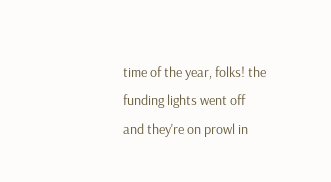time of the year, folks! the funding lights went off and they're on prowl in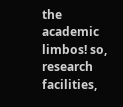the academic limbos! so, research facilities,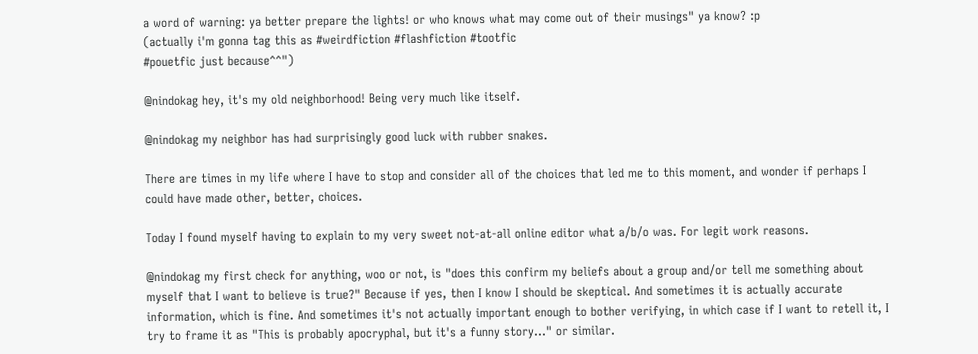a word of warning: ya better prepare the lights! or who knows what may come out of their musings" ya know? :p
(actually i'm gonna tag this as #weirdfiction #flashfiction #tootfic
#pouetfic just because^^")

@nindokag hey, it's my old neighborhood! Being very much like itself.

@nindokag my neighbor has had surprisingly good luck with rubber snakes.

There are times in my life where I have to stop and consider all of the choices that led me to this moment, and wonder if perhaps I could have made other, better, choices.

Today I found myself having to explain to my very sweet not-at-all online editor what a/b/o was. For legit work reasons.

@nindokag my first check for anything, woo or not, is "does this confirm my beliefs about a group and/or tell me something about myself that I want to believe is true?" Because if yes, then I know I should be skeptical. And sometimes it is actually accurate information, which is fine. And sometimes it's not actually important enough to bother verifying, in which case if I want to retell it, I try to frame it as "This is probably apocryphal, but it's a funny story..." or similar.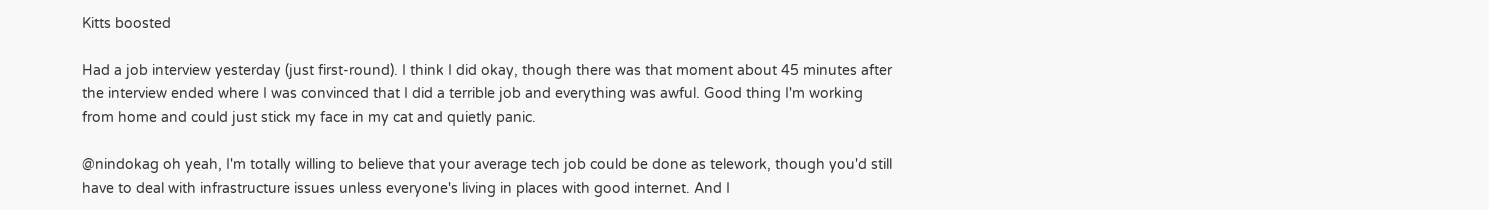Kitts boosted

Had a job interview yesterday (just first-round). I think I did okay, though there was that moment about 45 minutes after the interview ended where I was convinced that I did a terrible job and everything was awful. Good thing I'm working from home and could just stick my face in my cat and quietly panic.

@nindokag oh yeah, I'm totally willing to believe that your average tech job could be done as telework, though you'd still have to deal with infrastructure issues unless everyone's living in places with good internet. And I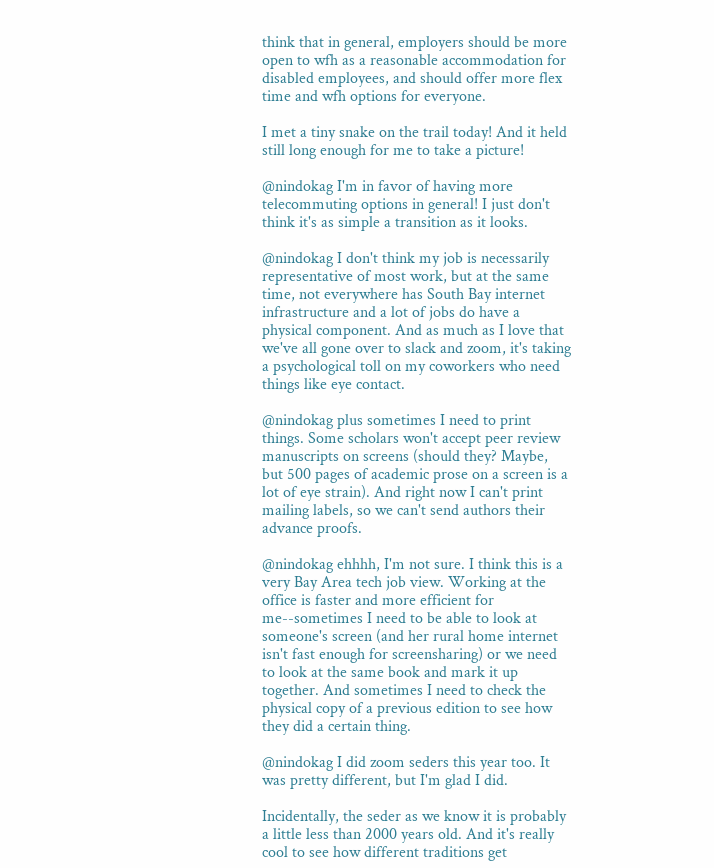think that in general, employers should be more open to wfh as a reasonable accommodation for disabled employees, and should offer more flex time and wfh options for everyone.

I met a tiny snake on the trail today! And it held still long enough for me to take a picture!

@nindokag I'm in favor of having more telecommuting options in general! I just don't think it's as simple a transition as it looks.

@nindokag I don't think my job is necessarily representative of most work, but at the same time, not everywhere has South Bay internet infrastructure and a lot of jobs do have a physical component. And as much as I love that we've all gone over to slack and zoom, it's taking a psychological toll on my coworkers who need things like eye contact.

@nindokag plus sometimes I need to print things. Some scholars won't accept peer review manuscripts on screens (should they? Maybe, but 500 pages of academic prose on a screen is a lot of eye strain). And right now I can't print mailing labels, so we can't send authors their advance proofs.

@nindokag ehhhh, I'm not sure. I think this is a very Bay Area tech job view. Working at the office is faster and more efficient for me--sometimes I need to be able to look at someone's screen (and her rural home internet isn't fast enough for screensharing) or we need to look at the same book and mark it up together. And sometimes I need to check the physical copy of a previous edition to see how they did a certain thing.

@nindokag I did zoom seders this year too. It was pretty different, but I'm glad I did.

Incidentally, the seder as we know it is probably a little less than 2000 years old. And it's really cool to see how different traditions get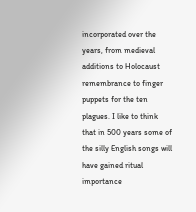incorporated over the years, from medieval additions to Holocaust remembrance to finger puppets for the ten plagues. I like to think that in 500 years some of the silly English songs will have gained ritual importance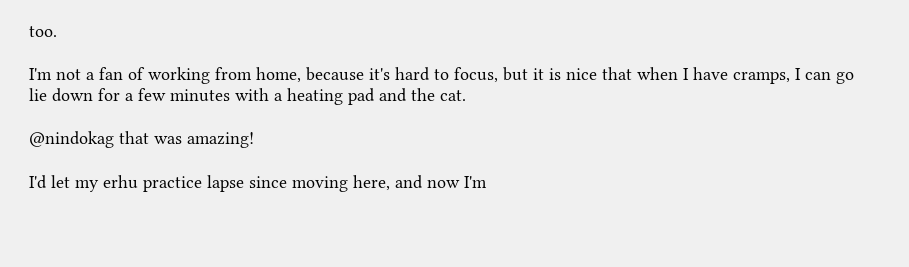too.

I'm not a fan of working from home, because it's hard to focus, but it is nice that when I have cramps, I can go lie down for a few minutes with a heating pad and the cat.

@nindokag that was amazing!

I'd let my erhu practice lapse since moving here, and now I'm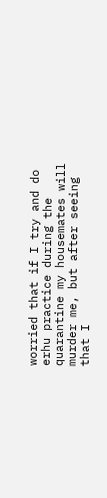worried that if I try and do erhu practice during the quarantine my housemates will murder me, but after seeing that I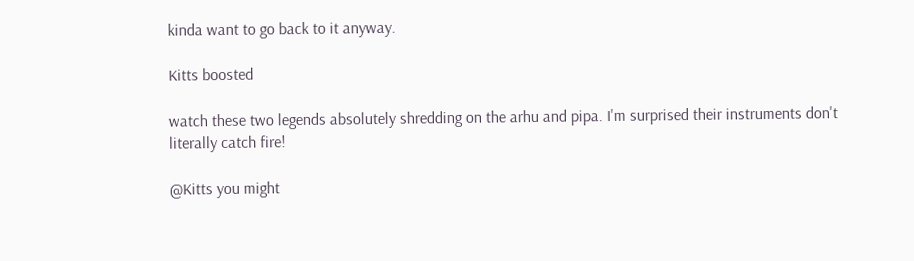kinda want to go back to it anyway.

Kitts boosted

watch these two legends absolutely shredding on the arhu and pipa. I'm surprised their instruments don't literally catch fire!

@Kitts you might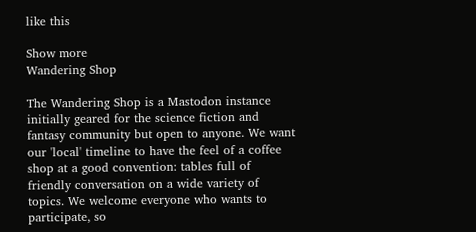like this

Show more
Wandering Shop

The Wandering Shop is a Mastodon instance initially geared for the science fiction and fantasy community but open to anyone. We want our 'local' timeline to have the feel of a coffee shop at a good convention: tables full of friendly conversation on a wide variety of topics. We welcome everyone who wants to participate, so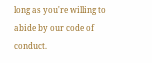long as you're willing to abide by our code of conduct.